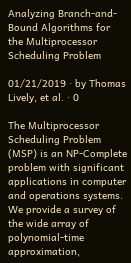Analyzing Branch-and-Bound Algorithms for the Multiprocessor Scheduling Problem

01/21/2019 ∙ by Thomas Lively, et al. ∙ 0

The Multiprocessor Scheduling Problem (MSP) is an NP-Complete problem with significant applications in computer and operations systems. We provide a survey of the wide array of polynomial-time approximation,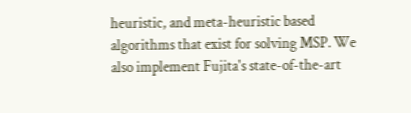heuristic, and meta-heuristic based algorithms that exist for solving MSP. We also implement Fujita's state-of-the-art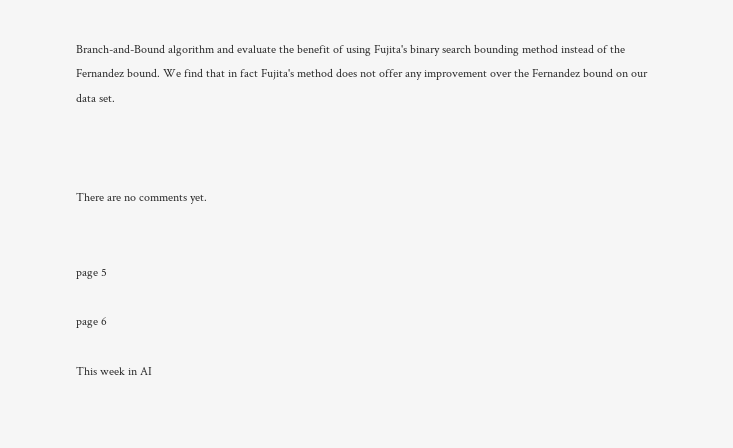Branch-and-Bound algorithm and evaluate the benefit of using Fujita's binary search bounding method instead of the Fernandez bound. We find that in fact Fujita's method does not offer any improvement over the Fernandez bound on our data set.



There are no comments yet.


page 5

page 6

This week in AI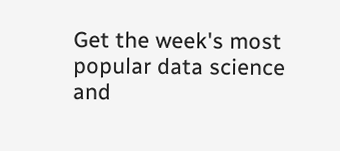Get the week's most popular data science and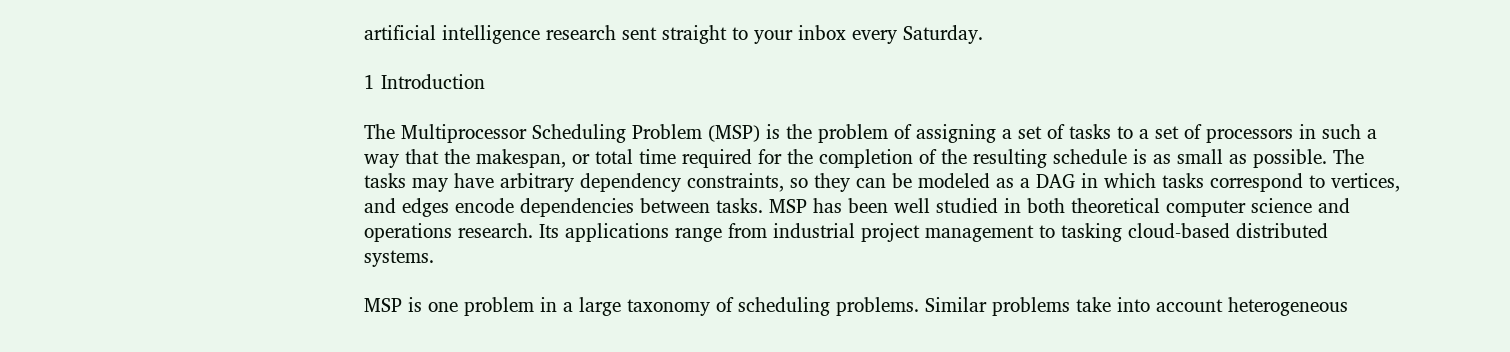artificial intelligence research sent straight to your inbox every Saturday.

1 Introduction

The Multiprocessor Scheduling Problem (MSP) is the problem of assigning a set of tasks to a set of processors in such a way that the makespan, or total time required for the completion of the resulting schedule is as small as possible. The tasks may have arbitrary dependency constraints, so they can be modeled as a DAG in which tasks correspond to vertices, and edges encode dependencies between tasks. MSP has been well studied in both theoretical computer science and operations research. Its applications range from industrial project management to tasking cloud-based distributed systems.

MSP is one problem in a large taxonomy of scheduling problems. Similar problems take into account heterogeneous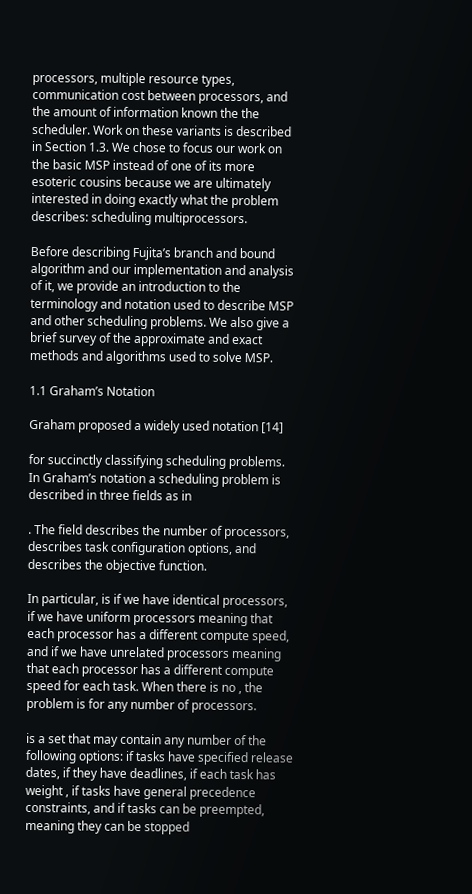processors, multiple resource types, communication cost between processors, and the amount of information known the the scheduler. Work on these variants is described in Section 1.3. We chose to focus our work on the basic MSP instead of one of its more esoteric cousins because we are ultimately interested in doing exactly what the problem describes: scheduling multiprocessors.

Before describing Fujita’s branch and bound algorithm and our implementation and analysis of it, we provide an introduction to the terminology and notation used to describe MSP and other scheduling problems. We also give a brief survey of the approximate and exact methods and algorithms used to solve MSP.

1.1 Graham’s Notation

Graham proposed a widely used notation [14]

for succinctly classifying scheduling problems. In Graham’s notation a scheduling problem is described in three fields as in

. The field describes the number of processors, describes task configuration options, and describes the objective function.

In particular, is if we have identical processors, if we have uniform processors meaning that each processor has a different compute speed, and if we have unrelated processors meaning that each processor has a different compute speed for each task. When there is no , the problem is for any number of processors.

is a set that may contain any number of the following options: if tasks have specified release dates, if they have deadlines, if each task has weight , if tasks have general precedence constraints, and if tasks can be preempted, meaning they can be stopped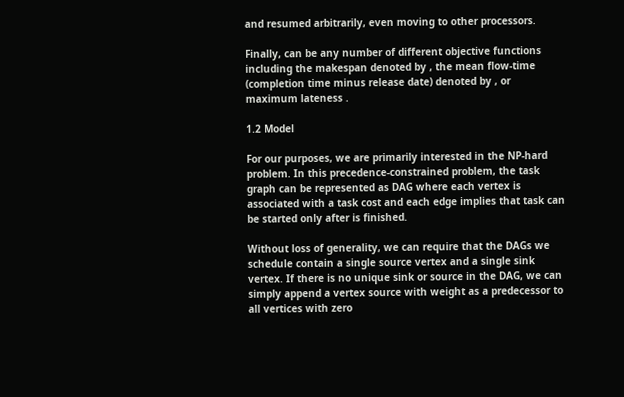and resumed arbitrarily, even moving to other processors.

Finally, can be any number of different objective functions including the makespan denoted by , the mean flow-time (completion time minus release date) denoted by , or maximum lateness .

1.2 Model

For our purposes, we are primarily interested in the NP-hard problem. In this precedence-constrained problem, the task graph can be represented as DAG where each vertex is associated with a task cost and each edge implies that task can be started only after is finished.

Without loss of generality, we can require that the DAGs we schedule contain a single source vertex and a single sink vertex. If there is no unique sink or source in the DAG, we can simply append a vertex source with weight as a predecessor to all vertices with zero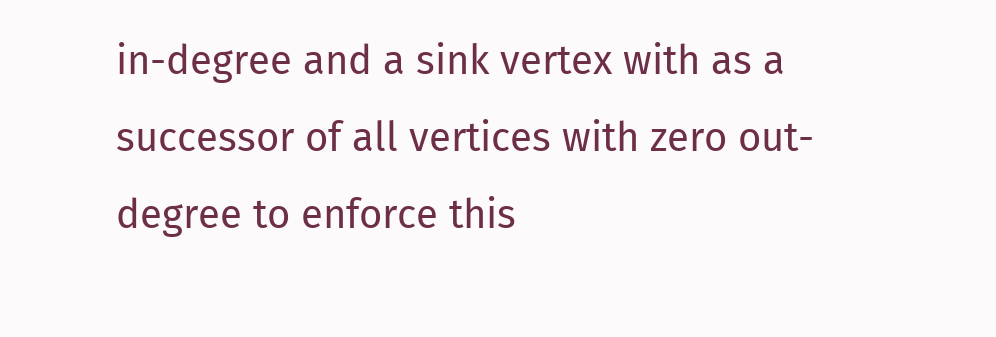in-degree and a sink vertex with as a successor of all vertices with zero out-degree to enforce this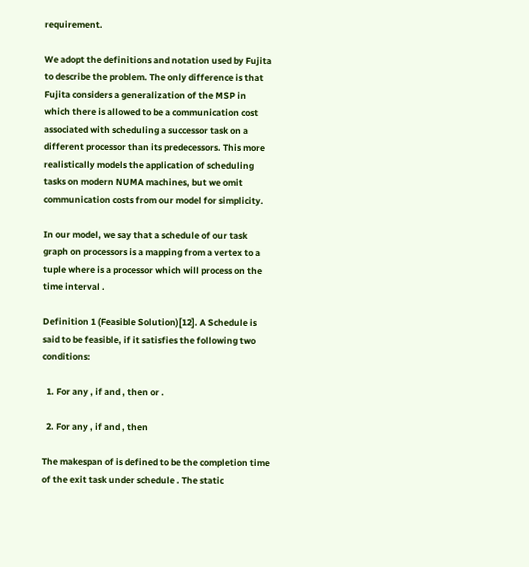requirement.

We adopt the definitions and notation used by Fujita to describe the problem. The only difference is that Fujita considers a generalization of the MSP in which there is allowed to be a communication cost associated with scheduling a successor task on a different processor than its predecessors. This more realistically models the application of scheduling tasks on modern NUMA machines, but we omit communication costs from our model for simplicity.

In our model, we say that a schedule of our task graph on processors is a mapping from a vertex to a tuple where is a processor which will process on the time interval .

Definition 1 (Feasible Solution)[12]. A Schedule is said to be feasible, if it satisfies the following two conditions:

  1. For any , if and , then or .

  2. For any , if and , then

The makespan of is defined to be the completion time of the exit task under schedule . The static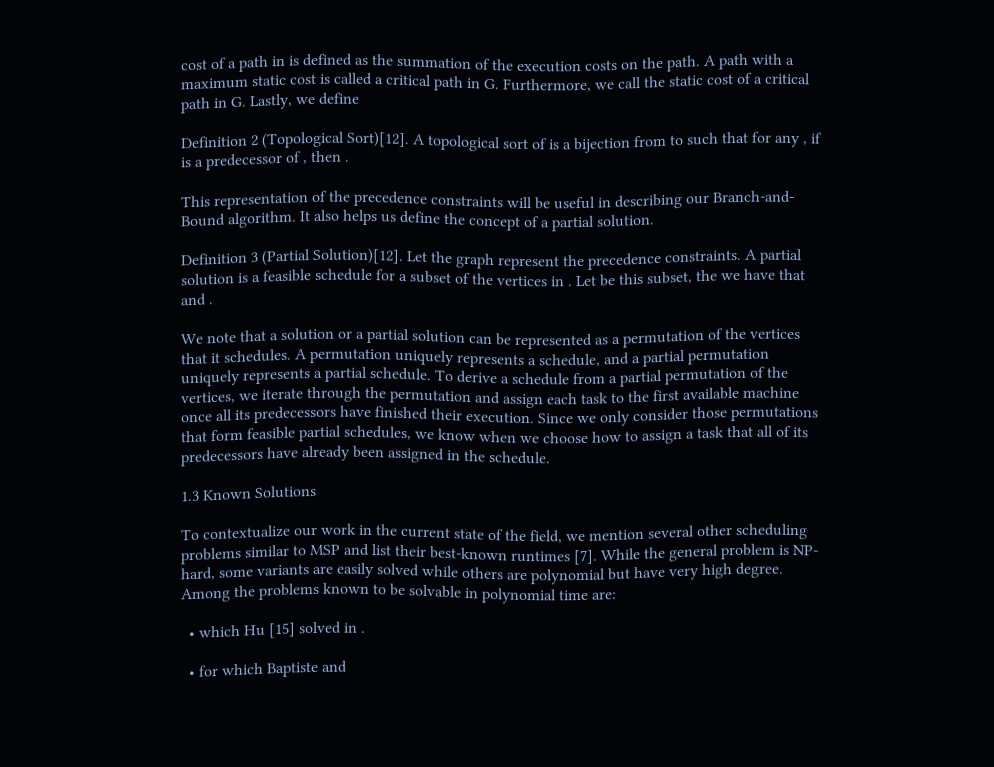cost of a path in is defined as the summation of the execution costs on the path. A path with a maximum static cost is called a critical path in G. Furthermore, we call the static cost of a critical path in G. Lastly, we define

Definition 2 (Topological Sort)[12]. A topological sort of is a bijection from to such that for any , if is a predecessor of , then .

This representation of the precedence constraints will be useful in describing our Branch-and-Bound algorithm. It also helps us define the concept of a partial solution.

Definition 3 (Partial Solution)[12]. Let the graph represent the precedence constraints. A partial solution is a feasible schedule for a subset of the vertices in . Let be this subset, the we have that and .

We note that a solution or a partial solution can be represented as a permutation of the vertices that it schedules. A permutation uniquely represents a schedule, and a partial permutation uniquely represents a partial schedule. To derive a schedule from a partial permutation of the vertices, we iterate through the permutation and assign each task to the first available machine once all its predecessors have finished their execution. Since we only consider those permutations that form feasible partial schedules, we know when we choose how to assign a task that all of its predecessors have already been assigned in the schedule.

1.3 Known Solutions

To contextualize our work in the current state of the field, we mention several other scheduling problems similar to MSP and list their best-known runtimes [7]. While the general problem is NP-hard, some variants are easily solved while others are polynomial but have very high degree. Among the problems known to be solvable in polynomial time are:

  • which Hu [15] solved in .

  • for which Baptiste and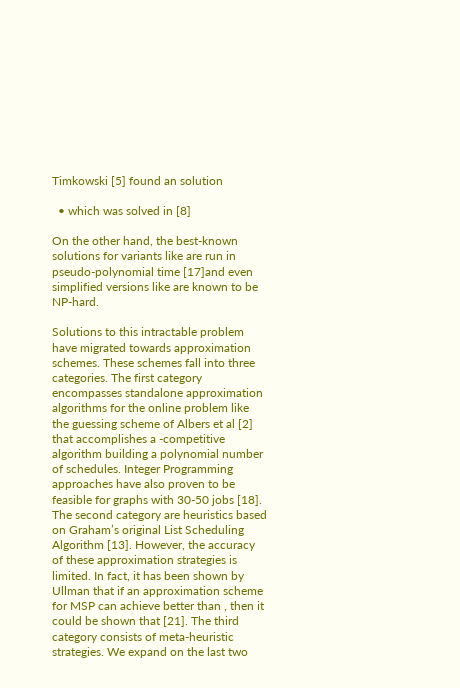Timkowski [5] found an solution

  • which was solved in [8]

On the other hand, the best-known solutions for variants like are run in pseudo-polynomial time [17]and even simplified versions like are known to be NP-hard.

Solutions to this intractable problem have migrated towards approximation schemes. These schemes fall into three categories. The first category encompasses standalone approximation algorithms for the online problem like the guessing scheme of Albers et al [2] that accomplishes a -competitive algorithm building a polynomial number of schedules. Integer Programming approaches have also proven to be feasible for graphs with 30-50 jobs [18]. The second category are heuristics based on Graham’s original List Scheduling Algorithm [13]. However, the accuracy of these approximation strategies is limited. In fact, it has been shown by Ullman that if an approximation scheme for MSP can achieve better than , then it could be shown that [21]. The third category consists of meta-heuristic strategies. We expand on the last two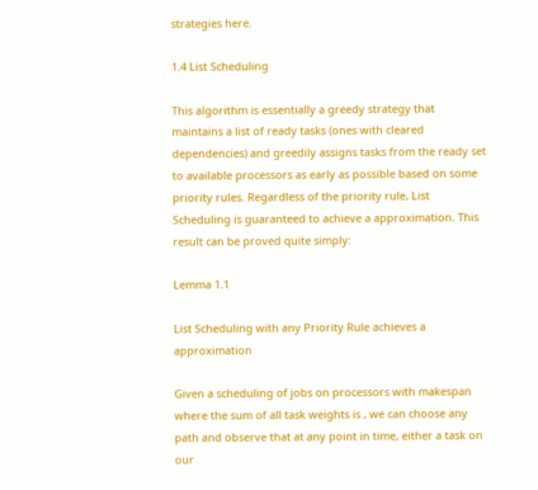strategies here.

1.4 List Scheduling

This algorithm is essentially a greedy strategy that maintains a list of ready tasks (ones with cleared dependencies) and greedily assigns tasks from the ready set to available processors as early as possible based on some priority rules. Regardless of the priority rule, List Scheduling is guaranteed to achieve a approximation. This result can be proved quite simply:

Lemma 1.1

List Scheduling with any Priority Rule achieves a approximation

Given a scheduling of jobs on processors with makespan where the sum of all task weights is , we can choose any path and observe that at any point in time, either a task on our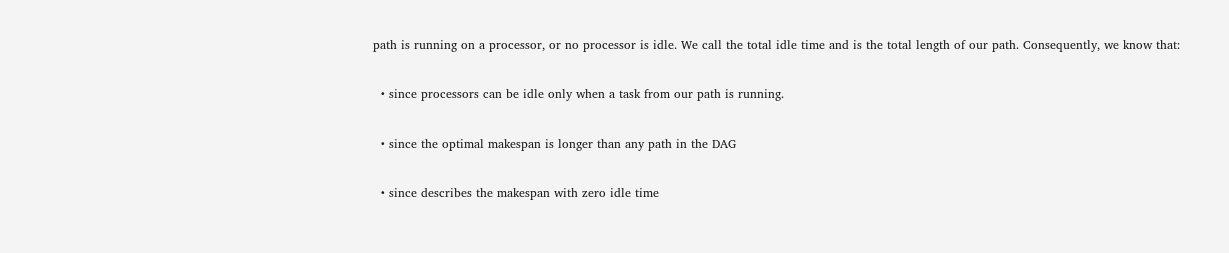path is running on a processor, or no processor is idle. We call the total idle time and is the total length of our path. Consequently, we know that:

  • since processors can be idle only when a task from our path is running.

  • since the optimal makespan is longer than any path in the DAG

  • since describes the makespan with zero idle time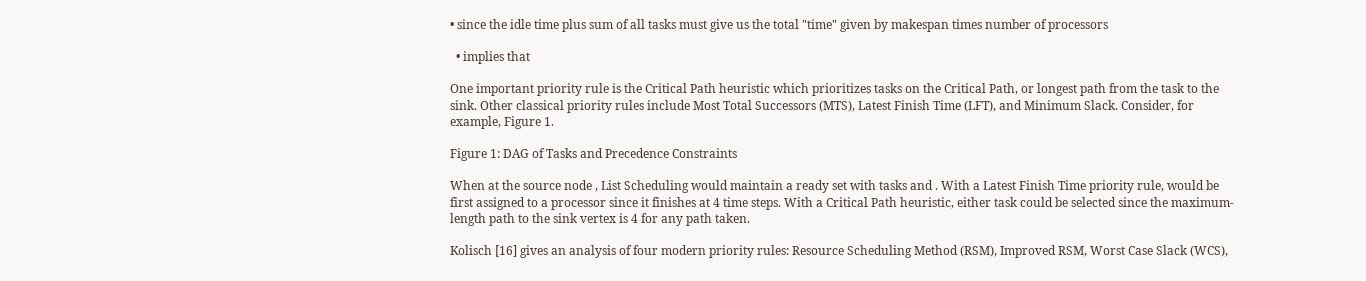• since the idle time plus sum of all tasks must give us the total "time" given by makespan times number of processors

  • implies that

One important priority rule is the Critical Path heuristic which prioritizes tasks on the Critical Path, or longest path from the task to the sink. Other classical priority rules include Most Total Successors (MTS), Latest Finish Time (LFT), and Minimum Slack. Consider, for example, Figure 1.

Figure 1: DAG of Tasks and Precedence Constraints

When at the source node , List Scheduling would maintain a ready set with tasks and . With a Latest Finish Time priority rule, would be first assigned to a processor since it finishes at 4 time steps. With a Critical Path heuristic, either task could be selected since the maximum-length path to the sink vertex is 4 for any path taken.

Kolisch [16] gives an analysis of four modern priority rules: Resource Scheduling Method (RSM), Improved RSM, Worst Case Slack (WCS),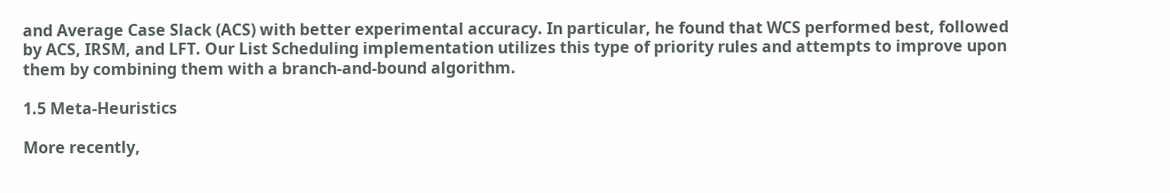and Average Case Slack (ACS) with better experimental accuracy. In particular, he found that WCS performed best, followed by ACS, IRSM, and LFT. Our List Scheduling implementation utilizes this type of priority rules and attempts to improve upon them by combining them with a branch-and-bound algorithm.

1.5 Meta-Heuristics

More recently,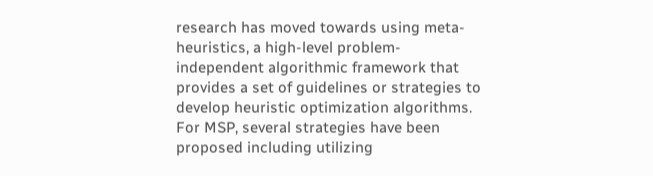research has moved towards using meta-heuristics, a high-level problem-independent algorithmic framework that provides a set of guidelines or strategies to develop heuristic optimization algorithms. For MSP, several strategies have been proposed including utilizing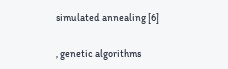simulated annealing [6]

, genetic algorithms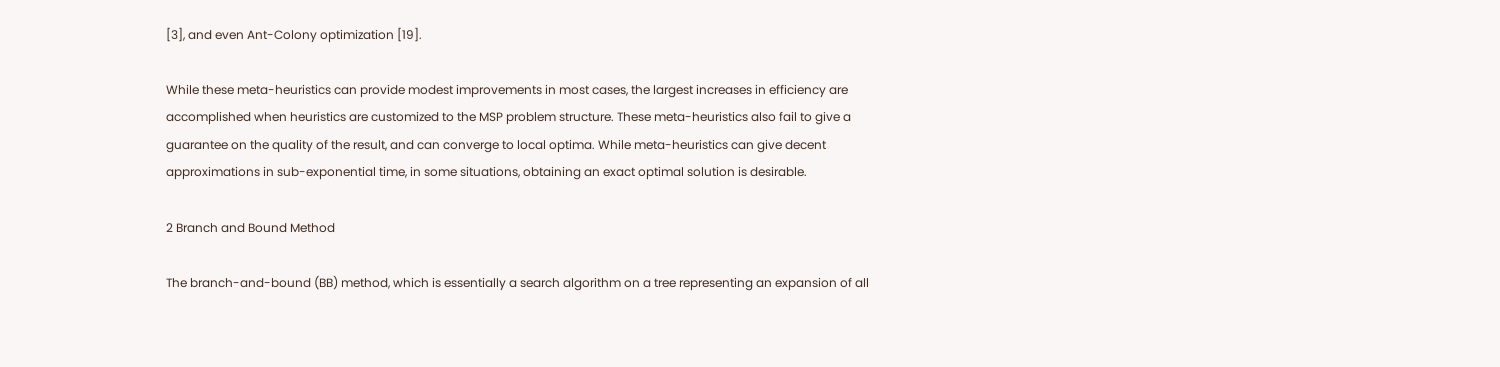[3], and even Ant-Colony optimization [19].

While these meta-heuristics can provide modest improvements in most cases, the largest increases in efficiency are accomplished when heuristics are customized to the MSP problem structure. These meta-heuristics also fail to give a guarantee on the quality of the result, and can converge to local optima. While meta-heuristics can give decent approximations in sub-exponential time, in some situations, obtaining an exact optimal solution is desirable.

2 Branch and Bound Method

The branch-and-bound (BB) method, which is essentially a search algorithm on a tree representing an expansion of all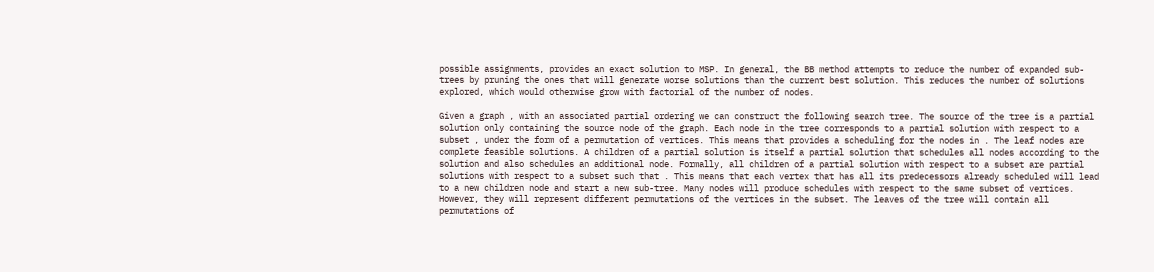possible assignments, provides an exact solution to MSP. In general, the BB method attempts to reduce the number of expanded sub-trees by pruning the ones that will generate worse solutions than the current best solution. This reduces the number of solutions explored, which would otherwise grow with factorial of the number of nodes.

Given a graph , with an associated partial ordering we can construct the following search tree. The source of the tree is a partial solution only containing the source node of the graph. Each node in the tree corresponds to a partial solution with respect to a subset , under the form of a permutation of vertices. This means that provides a scheduling for the nodes in . The leaf nodes are complete feasible solutions. A children of a partial solution is itself a partial solution that schedules all nodes according to the solution and also schedules an additional node. Formally, all children of a partial solution with respect to a subset are partial solutions with respect to a subset such that . This means that each vertex that has all its predecessors already scheduled will lead to a new children node and start a new sub-tree. Many nodes will produce schedules with respect to the same subset of vertices. However, they will represent different permutations of the vertices in the subset. The leaves of the tree will contain all permutations of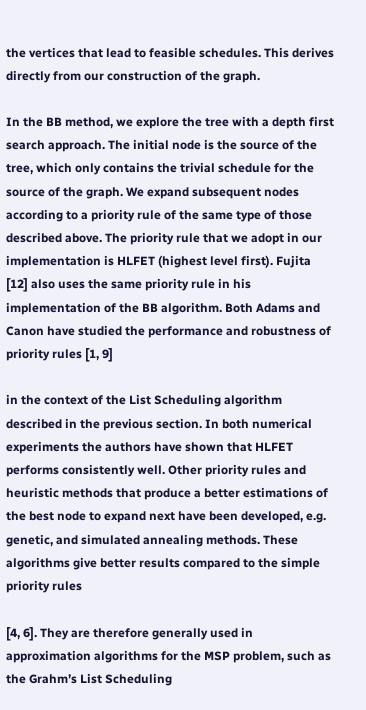the vertices that lead to feasible schedules. This derives directly from our construction of the graph.

In the BB method, we explore the tree with a depth first search approach. The initial node is the source of the tree, which only contains the trivial schedule for the source of the graph. We expand subsequent nodes according to a priority rule of the same type of those described above. The priority rule that we adopt in our implementation is HLFET (highest level first). Fujita [12] also uses the same priority rule in his implementation of the BB algorithm. Both Adams and Canon have studied the performance and robustness of priority rules [1, 9]

in the context of the List Scheduling algorithm described in the previous section. In both numerical experiments the authors have shown that HLFET performs consistently well. Other priority rules and heuristic methods that produce a better estimations of the best node to expand next have been developed, e.g. genetic, and simulated annealing methods. These algorithms give better results compared to the simple priority rules

[4, 6]. They are therefore generally used in approximation algorithms for the MSP problem, such as the Grahm’s List Scheduling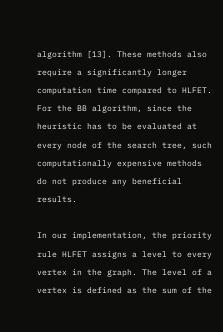algorithm [13]. These methods also require a significantly longer computation time compared to HLFET. For the BB algorithm, since the heuristic has to be evaluated at every node of the search tree, such computationally expensive methods do not produce any beneficial results.

In our implementation, the priority rule HLFET assigns a level to every vertex in the graph. The level of a vertex is defined as the sum of the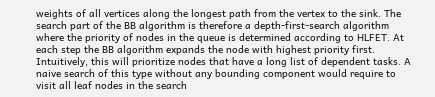weights of all vertices along the longest path from the vertex to the sink. The search part of the BB algorithm is therefore a depth-first-search algorithm where the priority of nodes in the queue is determined according to HLFET. At each step the BB algorithm expands the node with highest priority first. Intuitively, this will prioritize nodes that have a long list of dependent tasks. A naive search of this type without any bounding component would require to visit all leaf nodes in the search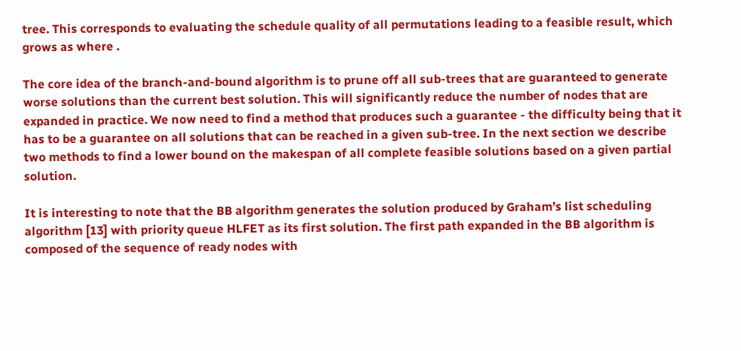tree. This corresponds to evaluating the schedule quality of all permutations leading to a feasible result, which grows as where .

The core idea of the branch-and-bound algorithm is to prune off all sub-trees that are guaranteed to generate worse solutions than the current best solution. This will significantly reduce the number of nodes that are expanded in practice. We now need to find a method that produces such a guarantee - the difficulty being that it has to be a guarantee on all solutions that can be reached in a given sub-tree. In the next section we describe two methods to find a lower bound on the makespan of all complete feasible solutions based on a given partial solution.

It is interesting to note that the BB algorithm generates the solution produced by Graham’s list scheduling algorithm [13] with priority queue HLFET as its first solution. The first path expanded in the BB algorithm is composed of the sequence of ready nodes with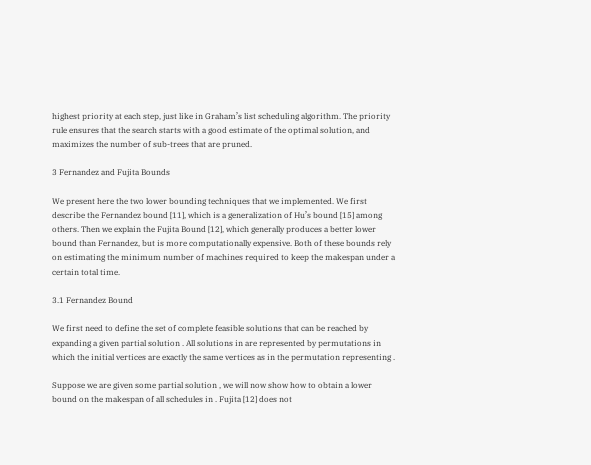highest priority at each step, just like in Graham’s list scheduling algorithm. The priority rule ensures that the search starts with a good estimate of the optimal solution, and maximizes the number of sub-trees that are pruned.

3 Fernandez and Fujita Bounds

We present here the two lower bounding techniques that we implemented. We first describe the Fernandez bound [11], which is a generalization of Hu’s bound [15] among others. Then we explain the Fujita Bound [12], which generally produces a better lower bound than Fernandez, but is more computationally expensive. Both of these bounds rely on estimating the minimum number of machines required to keep the makespan under a certain total time.

3.1 Fernandez Bound

We first need to define the set of complete feasible solutions that can be reached by expanding a given partial solution . All solutions in are represented by permutations in which the initial vertices are exactly the same vertices as in the permutation representing .

Suppose we are given some partial solution , we will now show how to obtain a lower bound on the makespan of all schedules in . Fujita [12] does not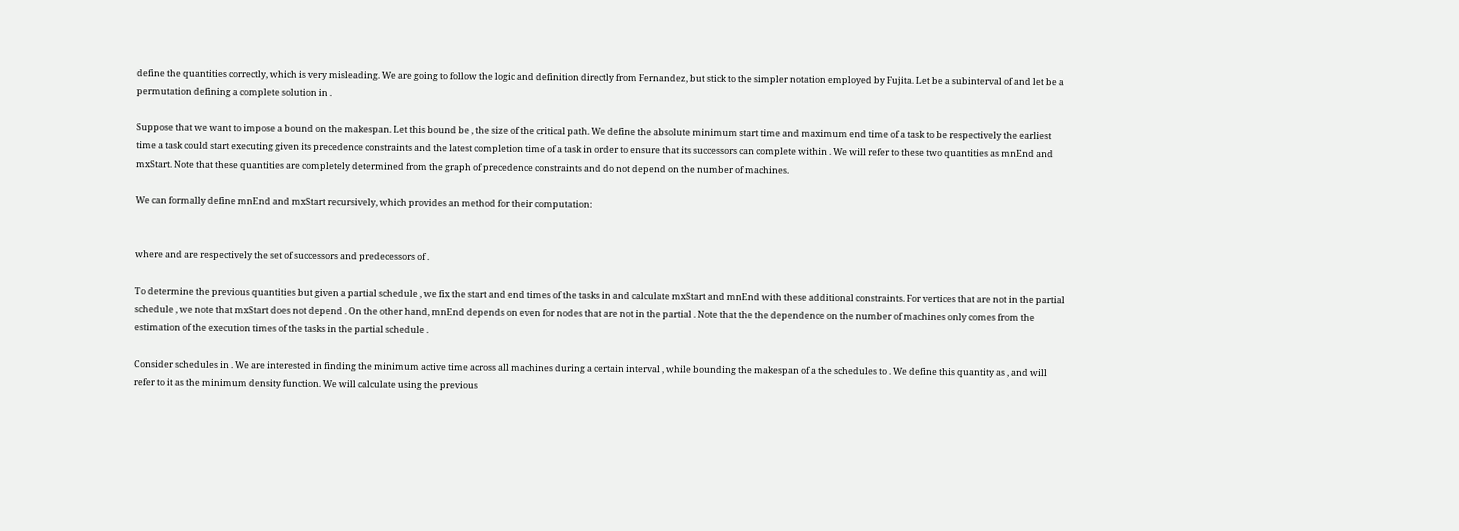define the quantities correctly, which is very misleading. We are going to follow the logic and definition directly from Fernandez, but stick to the simpler notation employed by Fujita. Let be a subinterval of and let be a permutation defining a complete solution in .

Suppose that we want to impose a bound on the makespan. Let this bound be , the size of the critical path. We define the absolute minimum start time and maximum end time of a task to be respectively the earliest time a task could start executing given its precedence constraints and the latest completion time of a task in order to ensure that its successors can complete within . We will refer to these two quantities as mnEnd and mxStart. Note that these quantities are completely determined from the graph of precedence constraints and do not depend on the number of machines.

We can formally define mnEnd and mxStart recursively, which provides an method for their computation:


where and are respectively the set of successors and predecessors of .

To determine the previous quantities but given a partial schedule , we fix the start and end times of the tasks in and calculate mxStart and mnEnd with these additional constraints. For vertices that are not in the partial schedule , we note that mxStart does not depend . On the other hand, mnEnd depends on even for nodes that are not in the partial . Note that the the dependence on the number of machines only comes from the estimation of the execution times of the tasks in the partial schedule .

Consider schedules in . We are interested in finding the minimum active time across all machines during a certain interval , while bounding the makespan of a the schedules to . We define this quantity as , and will refer to it as the minimum density function. We will calculate using the previous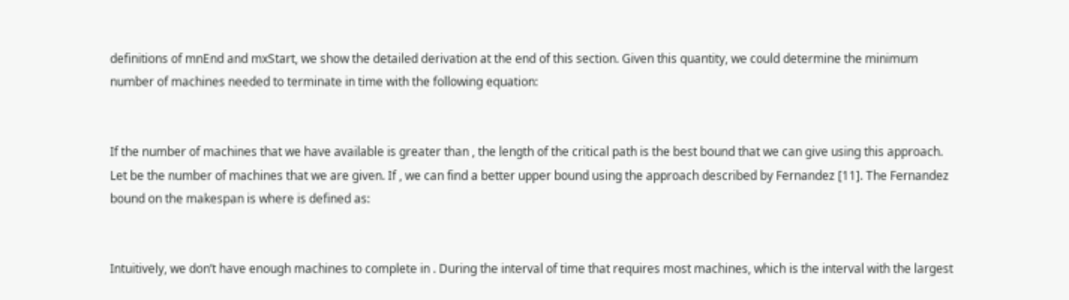definitions of mnEnd and mxStart, we show the detailed derivation at the end of this section. Given this quantity, we could determine the minimum number of machines needed to terminate in time with the following equation:


If the number of machines that we have available is greater than , the length of the critical path is the best bound that we can give using this approach. Let be the number of machines that we are given. If , we can find a better upper bound using the approach described by Fernandez [11]. The Fernandez bound on the makespan is where is defined as:


Intuitively, we don’t have enough machines to complete in . During the interval of time that requires most machines, which is the interval with the largest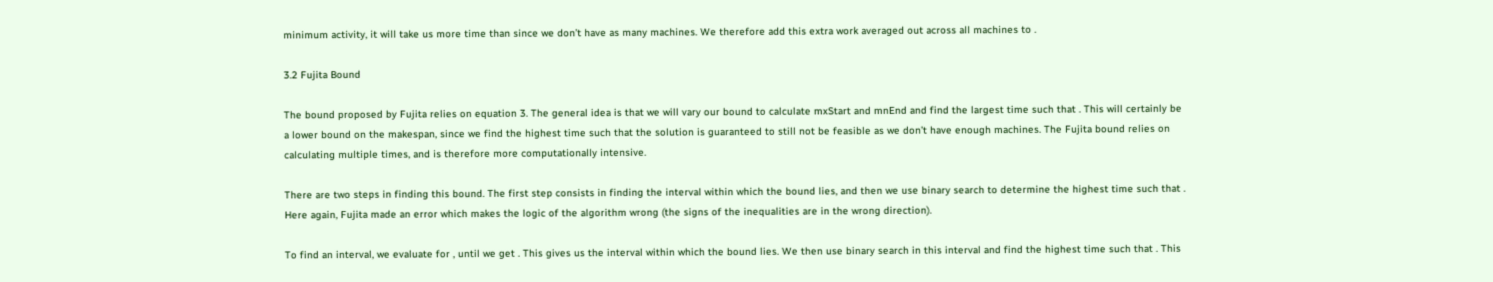minimum activity, it will take us more time than since we don’t have as many machines. We therefore add this extra work averaged out across all machines to .

3.2 Fujita Bound

The bound proposed by Fujita relies on equation 3. The general idea is that we will vary our bound to calculate mxStart and mnEnd and find the largest time such that . This will certainly be a lower bound on the makespan, since we find the highest time such that the solution is guaranteed to still not be feasible as we don’t have enough machines. The Fujita bound relies on calculating multiple times, and is therefore more computationally intensive.

There are two steps in finding this bound. The first step consists in finding the interval within which the bound lies, and then we use binary search to determine the highest time such that . Here again, Fujita made an error which makes the logic of the algorithm wrong (the signs of the inequalities are in the wrong direction).

To find an interval, we evaluate for , until we get . This gives us the interval within which the bound lies. We then use binary search in this interval and find the highest time such that . This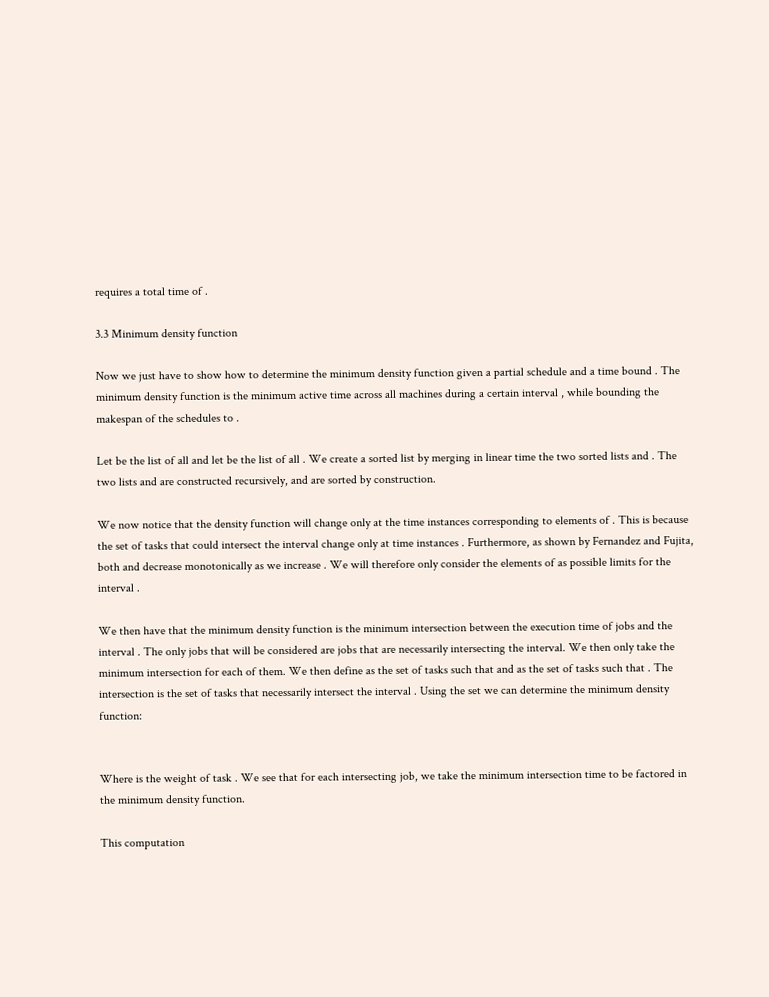requires a total time of .

3.3 Minimum density function

Now we just have to show how to determine the minimum density function given a partial schedule and a time bound . The minimum density function is the minimum active time across all machines during a certain interval , while bounding the makespan of the schedules to .

Let be the list of all and let be the list of all . We create a sorted list by merging in linear time the two sorted lists and . The two lists and are constructed recursively, and are sorted by construction.

We now notice that the density function will change only at the time instances corresponding to elements of . This is because the set of tasks that could intersect the interval change only at time instances . Furthermore, as shown by Fernandez and Fujita, both and decrease monotonically as we increase . We will therefore only consider the elements of as possible limits for the interval .

We then have that the minimum density function is the minimum intersection between the execution time of jobs and the interval . The only jobs that will be considered are jobs that are necessarily intersecting the interval. We then only take the minimum intersection for each of them. We then define as the set of tasks such that and as the set of tasks such that . The intersection is the set of tasks that necessarily intersect the interval . Using the set we can determine the minimum density function:


Where is the weight of task . We see that for each intersecting job, we take the minimum intersection time to be factored in the minimum density function.

This computation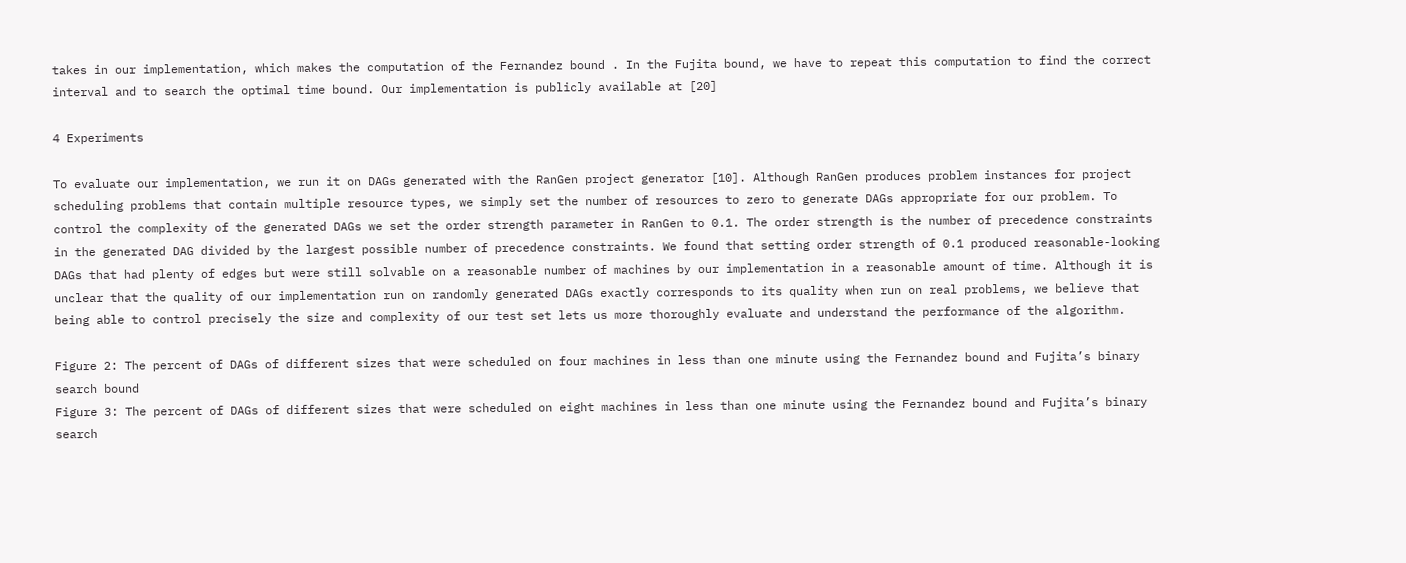takes in our implementation, which makes the computation of the Fernandez bound . In the Fujita bound, we have to repeat this computation to find the correct interval and to search the optimal time bound. Our implementation is publicly available at [20]

4 Experiments

To evaluate our implementation, we run it on DAGs generated with the RanGen project generator [10]. Although RanGen produces problem instances for project scheduling problems that contain multiple resource types, we simply set the number of resources to zero to generate DAGs appropriate for our problem. To control the complexity of the generated DAGs we set the order strength parameter in RanGen to 0.1. The order strength is the number of precedence constraints in the generated DAG divided by the largest possible number of precedence constraints. We found that setting order strength of 0.1 produced reasonable-looking DAGs that had plenty of edges but were still solvable on a reasonable number of machines by our implementation in a reasonable amount of time. Although it is unclear that the quality of our implementation run on randomly generated DAGs exactly corresponds to its quality when run on real problems, we believe that being able to control precisely the size and complexity of our test set lets us more thoroughly evaluate and understand the performance of the algorithm.

Figure 2: The percent of DAGs of different sizes that were scheduled on four machines in less than one minute using the Fernandez bound and Fujita’s binary search bound
Figure 3: The percent of DAGs of different sizes that were scheduled on eight machines in less than one minute using the Fernandez bound and Fujita’s binary search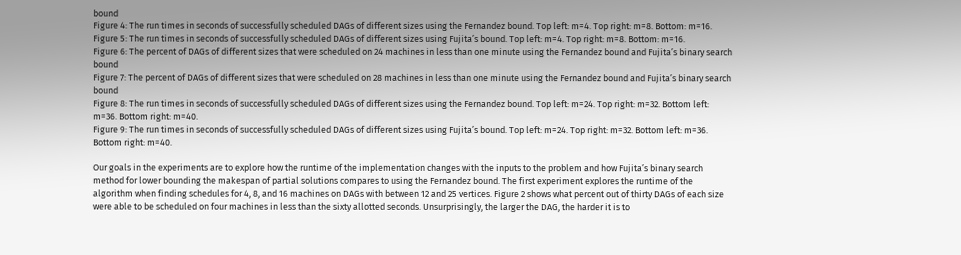bound
Figure 4: The run times in seconds of successfully scheduled DAGs of different sizes using the Fernandez bound. Top left: m=4. Top right: m=8. Bottom: m=16.
Figure 5: The run times in seconds of successfully scheduled DAGs of different sizes using Fujita’s bound. Top left: m=4. Top right: m=8. Bottom: m=16.
Figure 6: The percent of DAGs of different sizes that were scheduled on 24 machines in less than one minute using the Fernandez bound and Fujita’s binary search bound
Figure 7: The percent of DAGs of different sizes that were scheduled on 28 machines in less than one minute using the Fernandez bound and Fujita’s binary search bound
Figure 8: The run times in seconds of successfully scheduled DAGs of different sizes using the Fernandez bound. Top left: m=24. Top right: m=32. Bottom left: m=36. Bottom right: m=40.
Figure 9: The run times in seconds of successfully scheduled DAGs of different sizes using Fujita’s bound. Top left: m=24. Top right: m=32. Bottom left: m=36. Bottom right: m=40.

Our goals in the experiments are to explore how the runtime of the implementation changes with the inputs to the problem and how Fujita’s binary search method for lower bounding the makespan of partial solutions compares to using the Fernandez bound. The first experiment explores the runtime of the algorithm when finding schedules for 4, 8, and 16 machines on DAGs with between 12 and 25 vertices. Figure 2 shows what percent out of thirty DAGs of each size were able to be scheduled on four machines in less than the sixty allotted seconds. Unsurprisingly, the larger the DAG, the harder it is to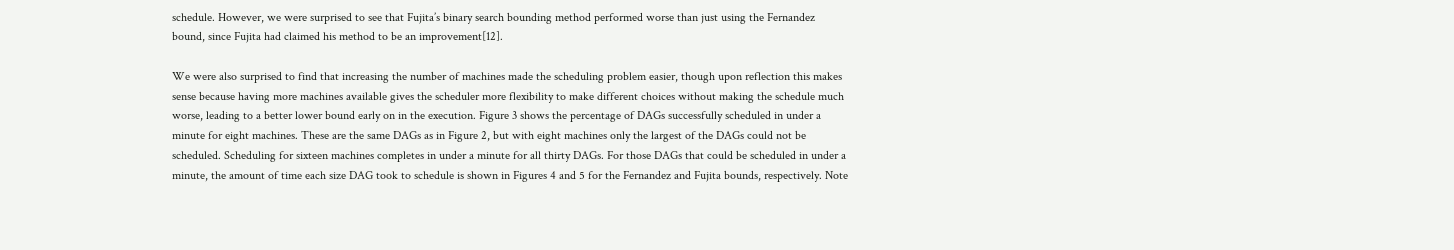schedule. However, we were surprised to see that Fujita’s binary search bounding method performed worse than just using the Fernandez bound, since Fujita had claimed his method to be an improvement[12].

We were also surprised to find that increasing the number of machines made the scheduling problem easier, though upon reflection this makes sense because having more machines available gives the scheduler more flexibility to make different choices without making the schedule much worse, leading to a better lower bound early on in the execution. Figure 3 shows the percentage of DAGs successfully scheduled in under a minute for eight machines. These are the same DAGs as in Figure 2, but with eight machines only the largest of the DAGs could not be scheduled. Scheduling for sixteen machines completes in under a minute for all thirty DAGs. For those DAGs that could be scheduled in under a minute, the amount of time each size DAG took to schedule is shown in Figures 4 and 5 for the Fernandez and Fujita bounds, respectively. Note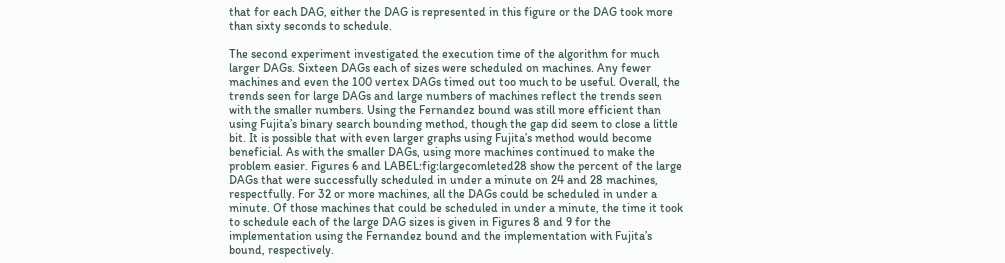that for each DAG, either the DAG is represented in this figure or the DAG took more than sixty seconds to schedule.

The second experiment investigated the execution time of the algorithm for much larger DAGs. Sixteen DAGs each of sizes were scheduled on machines. Any fewer machines and even the 100 vertex DAGs timed out too much to be useful. Overall, the trends seen for large DAGs and large numbers of machines reflect the trends seen with the smaller numbers. Using the Fernandez bound was still more efficient than using Fujita’s binary search bounding method, though the gap did seem to close a little bit. It is possible that with even larger graphs using Fujita’s method would become beneficial. As with the smaller DAGs, using more machines continued to make the problem easier. Figures 6 and LABEL:fig:largecomleted28 show the percent of the large DAGs that were successfully scheduled in under a minute on 24 and 28 machines, respectfully. For 32 or more machines, all the DAGs could be scheduled in under a minute. Of those machines that could be scheduled in under a minute, the time it took to schedule each of the large DAG sizes is given in Figures 8 and 9 for the implementation using the Fernandez bound and the implementation with Fujita’s bound, respectively.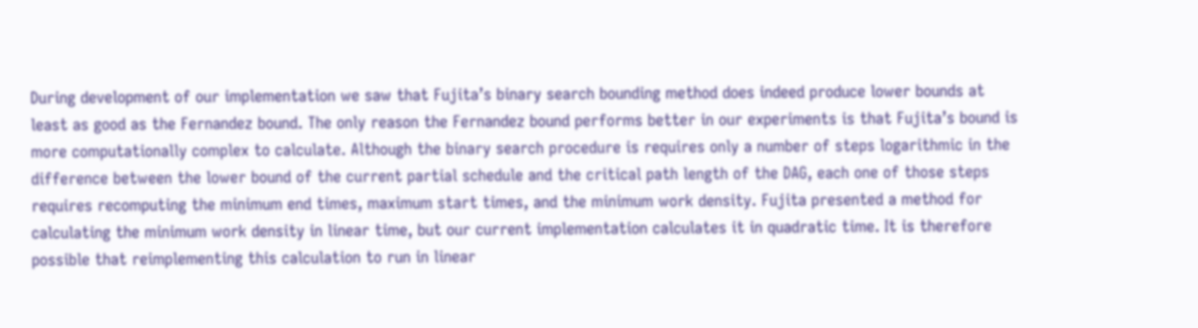During development of our implementation we saw that Fujita’s binary search bounding method does indeed produce lower bounds at least as good as the Fernandez bound. The only reason the Fernandez bound performs better in our experiments is that Fujita’s bound is more computationally complex to calculate. Although the binary search procedure is requires only a number of steps logarithmic in the difference between the lower bound of the current partial schedule and the critical path length of the DAG, each one of those steps requires recomputing the minimum end times, maximum start times, and the minimum work density. Fujita presented a method for calculating the minimum work density in linear time, but our current implementation calculates it in quadratic time. It is therefore possible that reimplementing this calculation to run in linear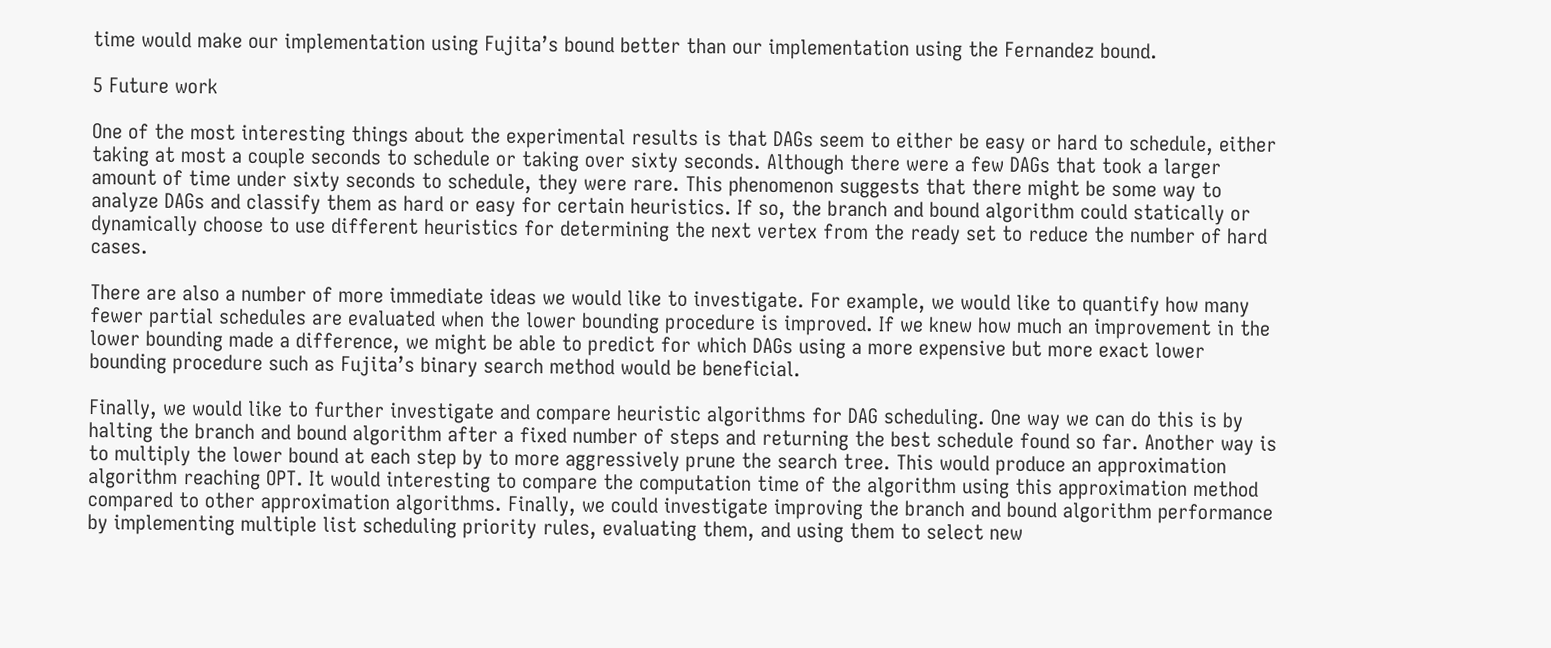time would make our implementation using Fujita’s bound better than our implementation using the Fernandez bound.

5 Future work

One of the most interesting things about the experimental results is that DAGs seem to either be easy or hard to schedule, either taking at most a couple seconds to schedule or taking over sixty seconds. Although there were a few DAGs that took a larger amount of time under sixty seconds to schedule, they were rare. This phenomenon suggests that there might be some way to analyze DAGs and classify them as hard or easy for certain heuristics. If so, the branch and bound algorithm could statically or dynamically choose to use different heuristics for determining the next vertex from the ready set to reduce the number of hard cases.

There are also a number of more immediate ideas we would like to investigate. For example, we would like to quantify how many fewer partial schedules are evaluated when the lower bounding procedure is improved. If we knew how much an improvement in the lower bounding made a difference, we might be able to predict for which DAGs using a more expensive but more exact lower bounding procedure such as Fujita’s binary search method would be beneficial.

Finally, we would like to further investigate and compare heuristic algorithms for DAG scheduling. One way we can do this is by halting the branch and bound algorithm after a fixed number of steps and returning the best schedule found so far. Another way is to multiply the lower bound at each step by to more aggressively prune the search tree. This would produce an approximation algorithm reaching OPT. It would interesting to compare the computation time of the algorithm using this approximation method compared to other approximation algorithms. Finally, we could investigate improving the branch and bound algorithm performance by implementing multiple list scheduling priority rules, evaluating them, and using them to select new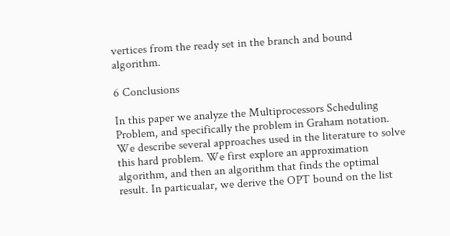vertices from the ready set in the branch and bound algorithm.

6 Conclusions

In this paper we analyze the Multiprocessors Scheduling Problem, and specifically the problem in Graham notation. We describe several approaches used in the literature to solve this hard problem. We first explore an approximation algorithm, and then an algorithm that finds the optimal result. In particualar, we derive the OPT bound on the list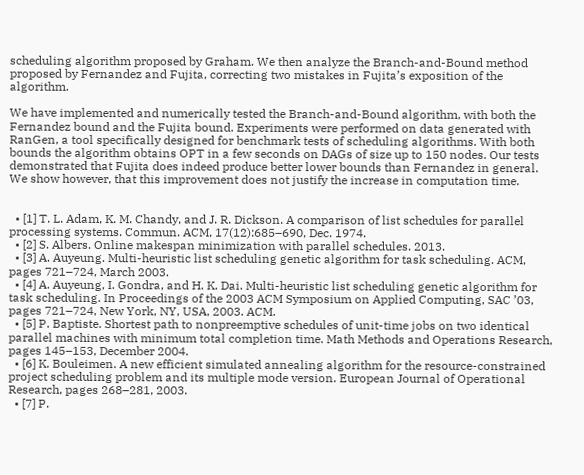scheduling algorithm proposed by Graham. We then analyze the Branch-and-Bound method proposed by Fernandez and Fujita, correcting two mistakes in Fujita’s exposition of the algorithm.

We have implemented and numerically tested the Branch-and-Bound algorithm, with both the Fernandez bound and the Fujita bound. Experiments were performed on data generated with RanGen, a tool specifically designed for benchmark tests of scheduling algorithms. With both bounds the algorithm obtains OPT in a few seconds on DAGs of size up to 150 nodes. Our tests demonstrated that Fujita does indeed produce better lower bounds than Fernandez in general. We show however, that this improvement does not justify the increase in computation time.


  • [1] T. L. Adam, K. M. Chandy, and J. R. Dickson. A comparison of list schedules for parallel processing systems. Commun. ACM, 17(12):685–690, Dec. 1974.
  • [2] S. Albers. Online makespan minimization with parallel schedules. 2013.
  • [3] A. Auyeung. Multi-heuristic list scheduling genetic algorithm for task scheduling. ACM, pages 721–724, March 2003.
  • [4] A. Auyeung, I. Gondra, and H. K. Dai. Multi-heuristic list scheduling genetic algorithm for task scheduling. In Proceedings of the 2003 ACM Symposium on Applied Computing, SAC ’03, pages 721–724, New York, NY, USA, 2003. ACM.
  • [5] P. Baptiste. Shortest path to nonpreemptive schedules of unit-time jobs on two identical parallel machines with minimum total completion time. Math Methods and Operations Research, pages 145–153, December 2004.
  • [6] K. Bouleimen. A new efficient simulated annealing algorithm for the resource-constrained project scheduling problem and its multiple mode version. European Journal of Operational Research, pages 268–281, 2003.
  • [7] P.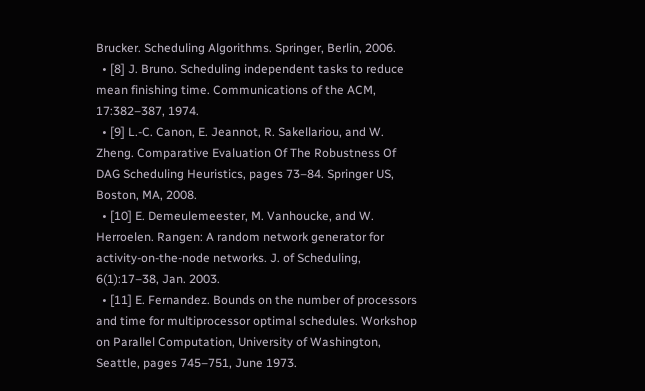Brucker. Scheduling Algorithms. Springer, Berlin, 2006.
  • [8] J. Bruno. Scheduling independent tasks to reduce mean finishing time. Communications of the ACM, 17:382–387, 1974.
  • [9] L.-C. Canon, E. Jeannot, R. Sakellariou, and W. Zheng. Comparative Evaluation Of The Robustness Of DAG Scheduling Heuristics, pages 73–84. Springer US, Boston, MA, 2008.
  • [10] E. Demeulemeester, M. Vanhoucke, and W. Herroelen. Rangen: A random network generator for activity-on-the-node networks. J. of Scheduling, 6(1):17–38, Jan. 2003.
  • [11] E. Fernandez. Bounds on the number of processors and time for multiprocessor optimal schedules. Workshop on Parallel Computation, University of Washington, Seattle, pages 745–751, June 1973.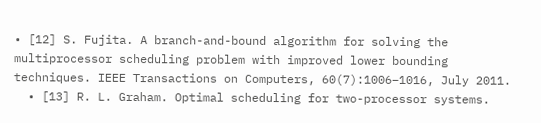• [12] S. Fujita. A branch-and-bound algorithm for solving the multiprocessor scheduling problem with improved lower bounding techniques. IEEE Transactions on Computers, 60(7):1006–1016, July 2011.
  • [13] R. L. Graham. Optimal scheduling for two-processor systems.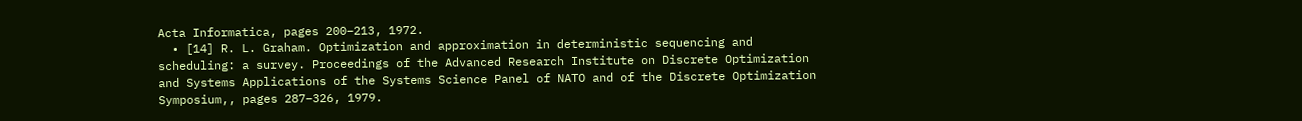Acta Informatica, pages 200–213, 1972.
  • [14] R. L. Graham. Optimization and approximation in deterministic sequencing and scheduling: a survey. Proceedings of the Advanced Research Institute on Discrete Optimization and Systems Applications of the Systems Science Panel of NATO and of the Discrete Optimization Symposium,, pages 287–326, 1979.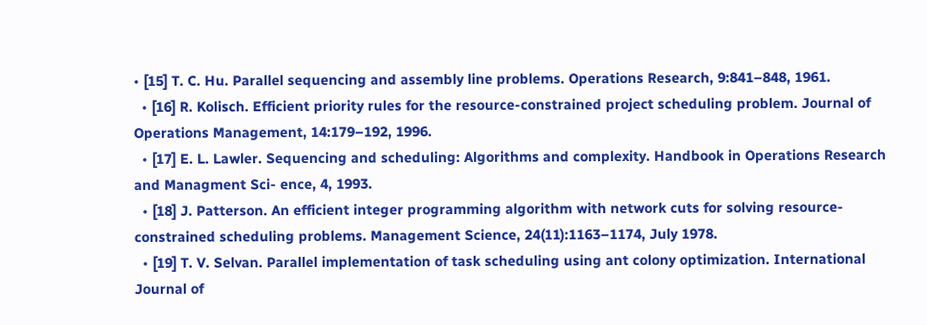• [15] T. C. Hu. Parallel sequencing and assembly line problems. Operations Research, 9:841–848, 1961.
  • [16] R. Kolisch. Efficient priority rules for the resource-constrained project scheduling problem. Journal of Operations Management, 14:179–192, 1996.
  • [17] E. L. Lawler. Sequencing and scheduling: Algorithms and complexity. Handbook in Operations Research and Managment Sci- ence, 4, 1993.
  • [18] J. Patterson. An efficient integer programming algorithm with network cuts for solving resource-constrained scheduling problems. Management Science, 24(11):1163–1174, July 1978.
  • [19] T. V. Selvan. Parallel implementation of task scheduling using ant colony optimization. International Journal of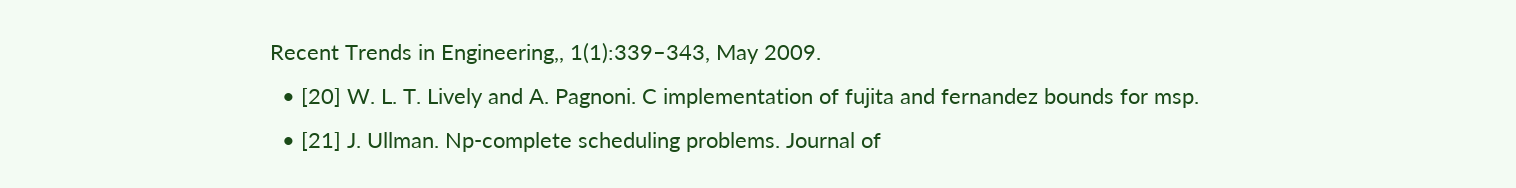Recent Trends in Engineering,, 1(1):339–343, May 2009.
  • [20] W. L. T. Lively and A. Pagnoni. C implementation of fujita and fernandez bounds for msp.
  • [21] J. Ullman. Np-complete scheduling problems. Journal of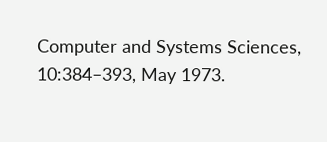Computer and Systems Sciences, 10:384–393, May 1973.